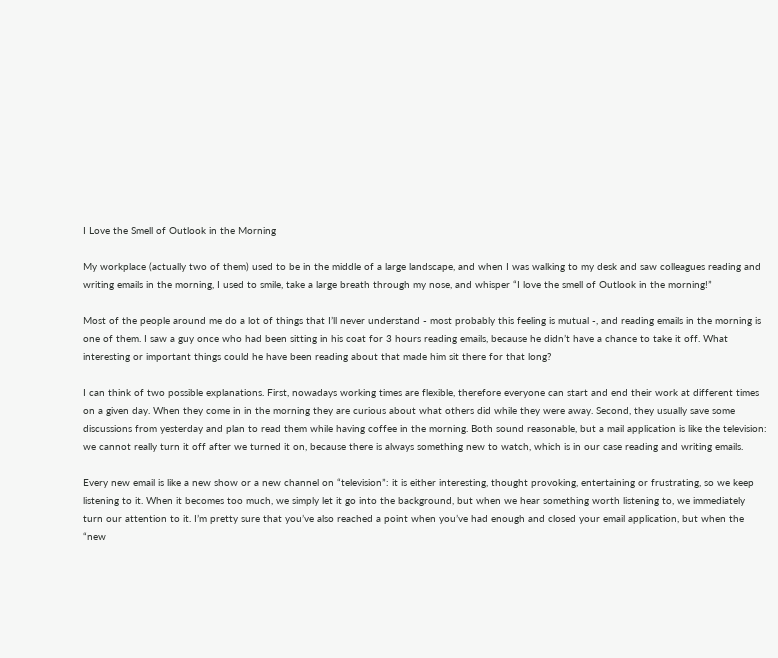I Love the Smell of Outlook in the Morning

My workplace (actually two of them) used to be in the middle of a large landscape, and when I was walking to my desk and saw colleagues reading and writing emails in the morning, I used to smile, take a large breath through my nose, and whisper “I love the smell of Outlook in the morning!”

Most of the people around me do a lot of things that I’ll never understand - most probably this feeling is mutual -, and reading emails in the morning is one of them. I saw a guy once who had been sitting in his coat for 3 hours reading emails, because he didn’t have a chance to take it off. What interesting or important things could he have been reading about that made him sit there for that long?

I can think of two possible explanations. First, nowadays working times are flexible, therefore everyone can start and end their work at different times on a given day. When they come in in the morning they are curious about what others did while they were away. Second, they usually save some discussions from yesterday and plan to read them while having coffee in the morning. Both sound reasonable, but a mail application is like the television: we cannot really turn it off after we turned it on, because there is always something new to watch, which is in our case reading and writing emails.

Every new email is like a new show or a new channel on “television”: it is either interesting, thought provoking, entertaining or frustrating, so we keep listening to it. When it becomes too much, we simply let it go into the background, but when we hear something worth listening to, we immediately turn our attention to it. I’m pretty sure that you’ve also reached a point when you’ve had enough and closed your email application, but when the “new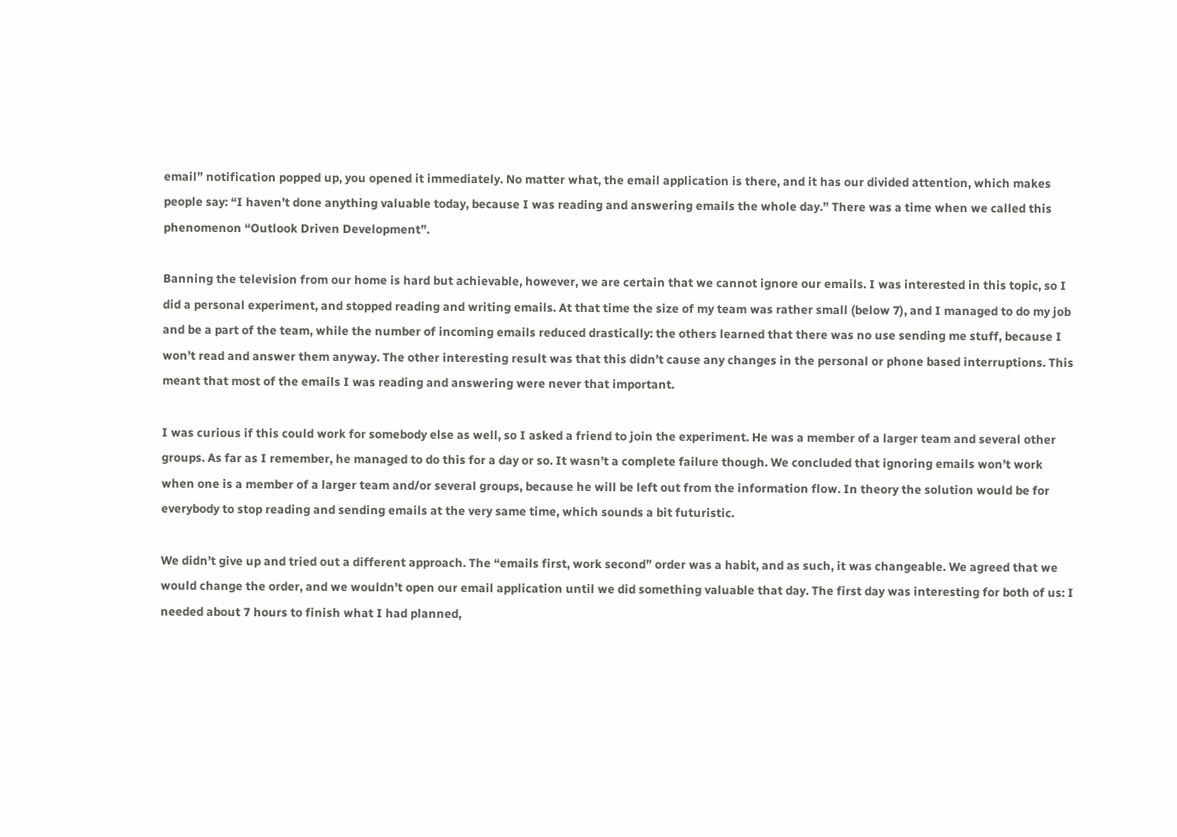email” notification popped up, you opened it immediately. No matter what, the email application is there, and it has our divided attention, which makes people say: “I haven’t done anything valuable today, because I was reading and answering emails the whole day.” There was a time when we called this phenomenon “Outlook Driven Development”.

Banning the television from our home is hard but achievable, however, we are certain that we cannot ignore our emails. I was interested in this topic, so I did a personal experiment, and stopped reading and writing emails. At that time the size of my team was rather small (below 7), and I managed to do my job and be a part of the team, while the number of incoming emails reduced drastically: the others learned that there was no use sending me stuff, because I won’t read and answer them anyway. The other interesting result was that this didn’t cause any changes in the personal or phone based interruptions. This meant that most of the emails I was reading and answering were never that important.

I was curious if this could work for somebody else as well, so I asked a friend to join the experiment. He was a member of a larger team and several other groups. As far as I remember, he managed to do this for a day or so. It wasn’t a complete failure though. We concluded that ignoring emails won’t work when one is a member of a larger team and/or several groups, because he will be left out from the information flow. In theory the solution would be for everybody to stop reading and sending emails at the very same time, which sounds a bit futuristic.

We didn’t give up and tried out a different approach. The “emails first, work second” order was a habit, and as such, it was changeable. We agreed that we would change the order, and we wouldn’t open our email application until we did something valuable that day. The first day was interesting for both of us: I needed about 7 hours to finish what I had planned,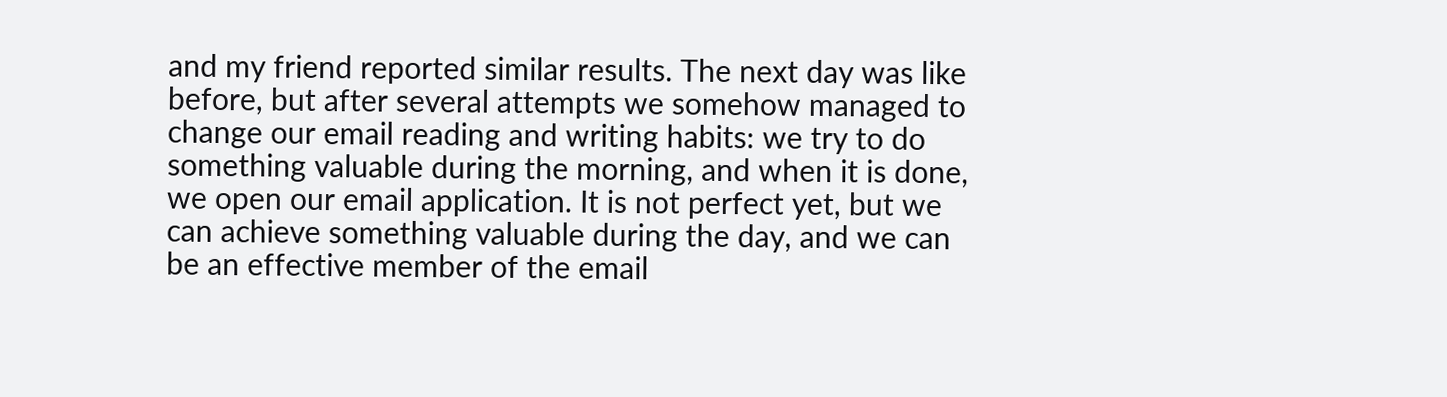and my friend reported similar results. The next day was like before, but after several attempts we somehow managed to change our email reading and writing habits: we try to do something valuable during the morning, and when it is done, we open our email application. It is not perfect yet, but we can achieve something valuable during the day, and we can be an effective member of the email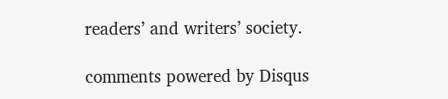readers’ and writers’ society.

comments powered by Disqus